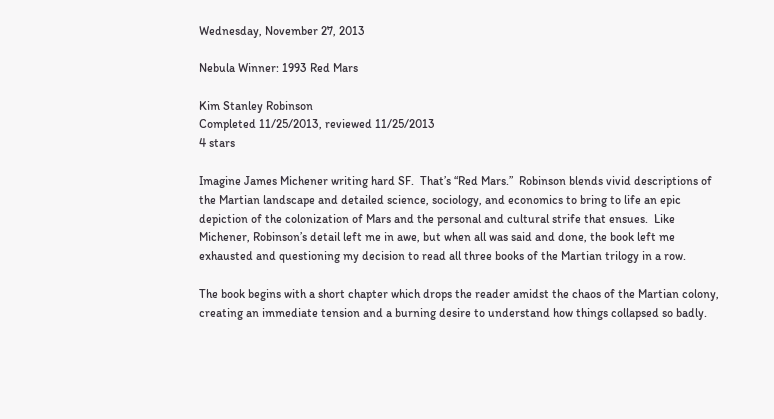Wednesday, November 27, 2013

Nebula Winner: 1993 Red Mars

Kim Stanley Robinson
Completed 11/25/2013, reviewed 11/25/2013
4 stars

Imagine James Michener writing hard SF.  That’s “Red Mars.”  Robinson blends vivid descriptions of the Martian landscape and detailed science, sociology, and economics to bring to life an epic depiction of the colonization of Mars and the personal and cultural strife that ensues.  Like Michener, Robinson’s detail left me in awe, but when all was said and done, the book left me exhausted and questioning my decision to read all three books of the Martian trilogy in a row.

The book begins with a short chapter which drops the reader amidst the chaos of the Martian colony, creating an immediate tension and a burning desire to understand how things collapsed so badly.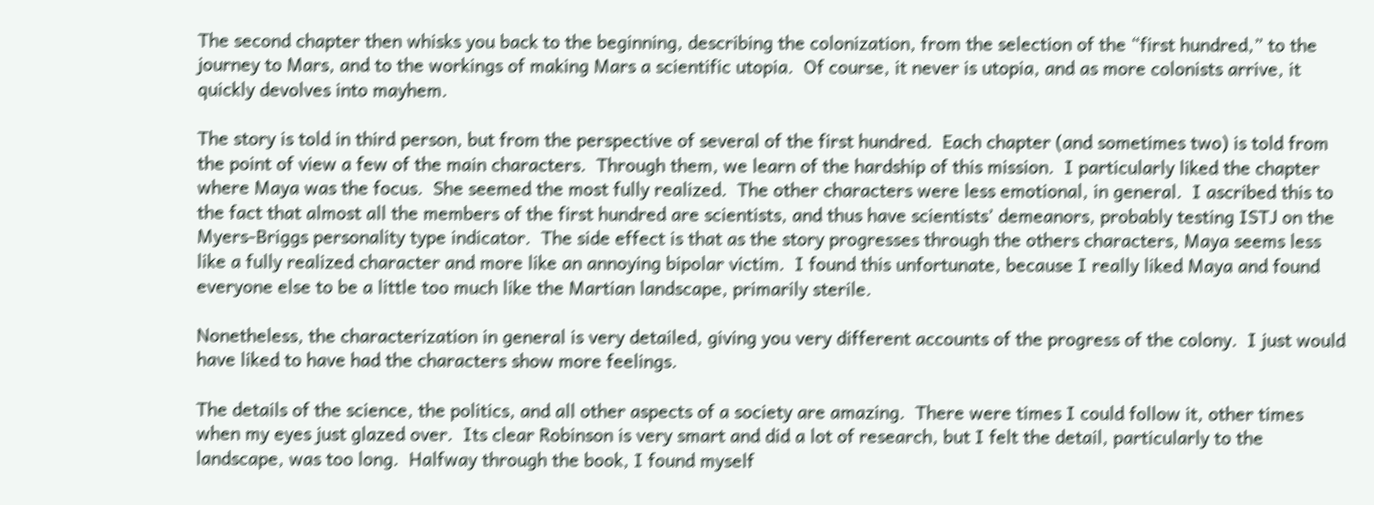The second chapter then whisks you back to the beginning, describing the colonization, from the selection of the “first hundred,” to the journey to Mars, and to the workings of making Mars a scientific utopia.  Of course, it never is utopia, and as more colonists arrive, it quickly devolves into mayhem.

The story is told in third person, but from the perspective of several of the first hundred.  Each chapter (and sometimes two) is told from the point of view a few of the main characters.  Through them, we learn of the hardship of this mission.  I particularly liked the chapter where Maya was the focus.  She seemed the most fully realized.  The other characters were less emotional, in general.  I ascribed this to the fact that almost all the members of the first hundred are scientists, and thus have scientists’ demeanors, probably testing ISTJ on the Myers-Briggs personality type indicator.  The side effect is that as the story progresses through the others characters, Maya seems less like a fully realized character and more like an annoying bipolar victim.  I found this unfortunate, because I really liked Maya and found everyone else to be a little too much like the Martian landscape, primarily sterile.

Nonetheless, the characterization in general is very detailed, giving you very different accounts of the progress of the colony.  I just would have liked to have had the characters show more feelings.

The details of the science, the politics, and all other aspects of a society are amazing.  There were times I could follow it, other times when my eyes just glazed over.  Its clear Robinson is very smart and did a lot of research, but I felt the detail, particularly to the landscape, was too long.  Halfway through the book, I found myself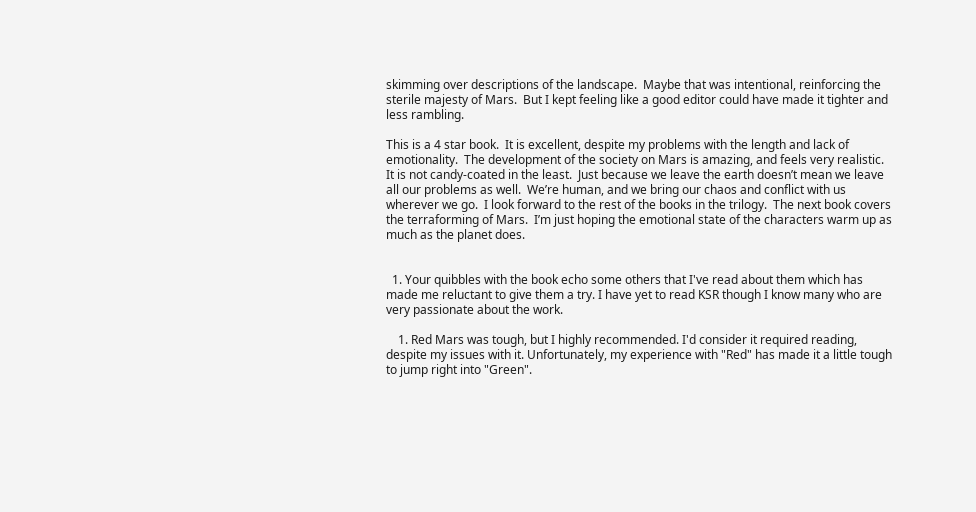skimming over descriptions of the landscape.  Maybe that was intentional, reinforcing the sterile majesty of Mars.  But I kept feeling like a good editor could have made it tighter and less rambling.

This is a 4 star book.  It is excellent, despite my problems with the length and lack of emotionality.  The development of the society on Mars is amazing, and feels very realistic.  It is not candy-coated in the least.  Just because we leave the earth doesn’t mean we leave all our problems as well.  We’re human, and we bring our chaos and conflict with us wherever we go.  I look forward to the rest of the books in the trilogy.  The next book covers the terraforming of Mars.  I’m just hoping the emotional state of the characters warm up as much as the planet does.


  1. Your quibbles with the book echo some others that I've read about them which has made me reluctant to give them a try. I have yet to read KSR though I know many who are very passionate about the work.

    1. Red Mars was tough, but I highly recommended. I'd consider it required reading, despite my issues with it. Unfortunately, my experience with "Red" has made it a little tough to jump right into "Green".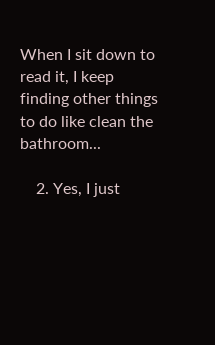When I sit down to read it, I keep finding other things to do like clean the bathroom...

    2. Yes, I just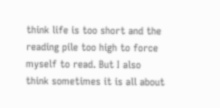think life is too short and the reading pile too high to force myself to read. But I also think sometimes it is all about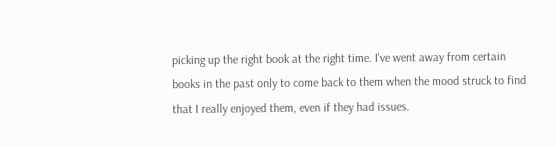picking up the right book at the right time. I've went away from certain books in the past only to come back to them when the mood struck to find that I really enjoyed them, even if they had issues.